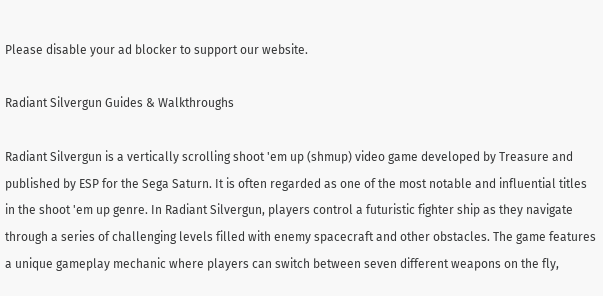Please disable your ad blocker to support our website.

Radiant Silvergun Guides & Walkthroughs

Radiant Silvergun is a vertically scrolling shoot 'em up (shmup) video game developed by Treasure and published by ESP for the Sega Saturn. It is often regarded as one of the most notable and influential titles in the shoot 'em up genre. In Radiant Silvergun, players control a futuristic fighter ship as they navigate through a series of challenging levels filled with enemy spacecraft and other obstacles. The game features a unique gameplay mechanic where players can switch between seven different weapons on the fly,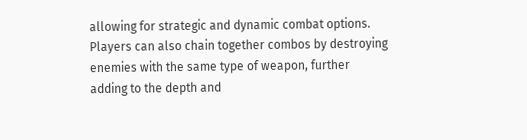allowing for strategic and dynamic combat options. Players can also chain together combos by destroying enemies with the same type of weapon, further adding to the depth and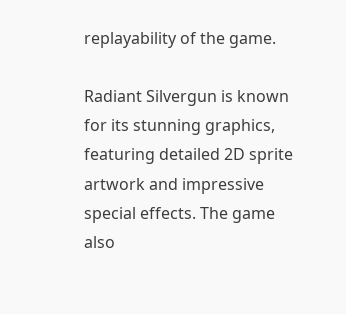replayability of the game.

Radiant Silvergun is known for its stunning graphics, featuring detailed 2D sprite artwork and impressive special effects. The game also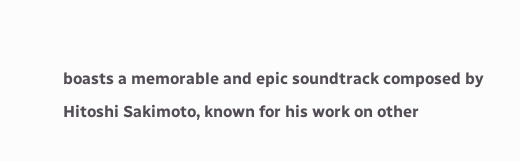boasts a memorable and epic soundtrack composed by Hitoshi Sakimoto, known for his work on other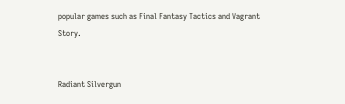popular games such as Final Fantasy Tactics and Vagrant Story.


Radiant Silvergun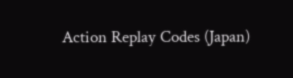Action Replay Codes (Japan)